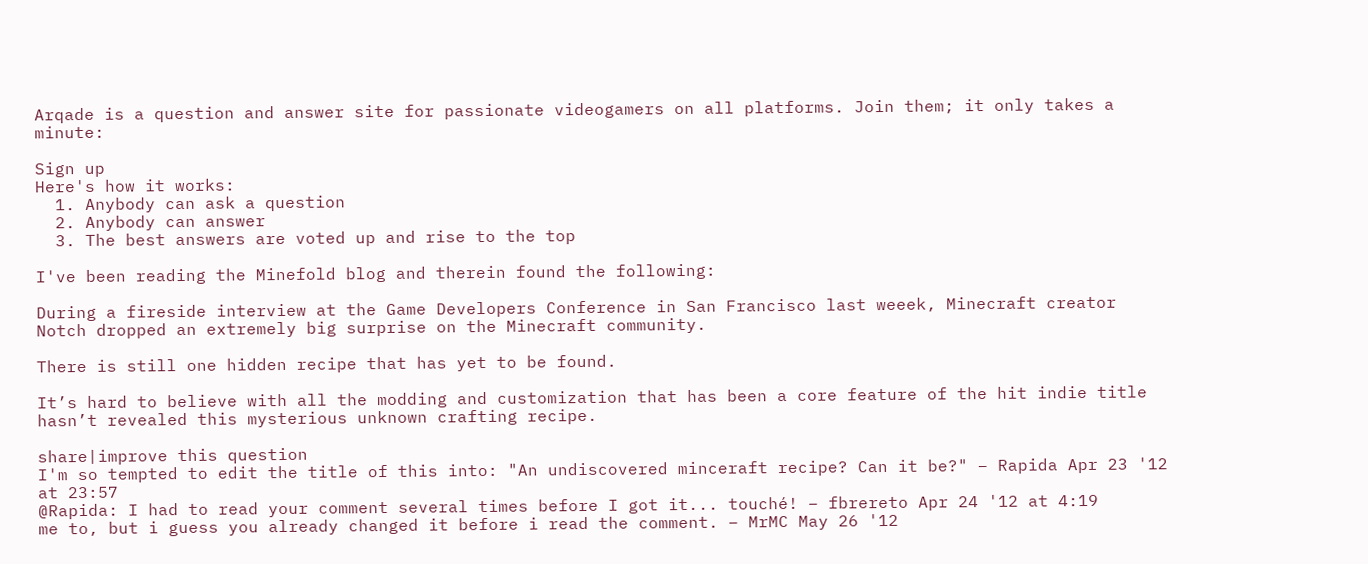Arqade is a question and answer site for passionate videogamers on all platforms. Join them; it only takes a minute:

Sign up
Here's how it works:
  1. Anybody can ask a question
  2. Anybody can answer
  3. The best answers are voted up and rise to the top

I've been reading the Minefold blog and therein found the following:

During a fireside interview at the Game Developers Conference in San Francisco last weeek, Minecraft creator Notch dropped an extremely big surprise on the Minecraft community.

There is still one hidden recipe that has yet to be found.

It’s hard to believe with all the modding and customization that has been a core feature of the hit indie title hasn’t revealed this mysterious unknown crafting recipe.

share|improve this question
I'm so tempted to edit the title of this into: "An undiscovered minceraft recipe? Can it be?" – Rapida Apr 23 '12 at 23:57
@Rapida: I had to read your comment several times before I got it... touché! – fbrereto Apr 24 '12 at 4:19
me to, but i guess you already changed it before i read the comment. – MrMC May 26 '12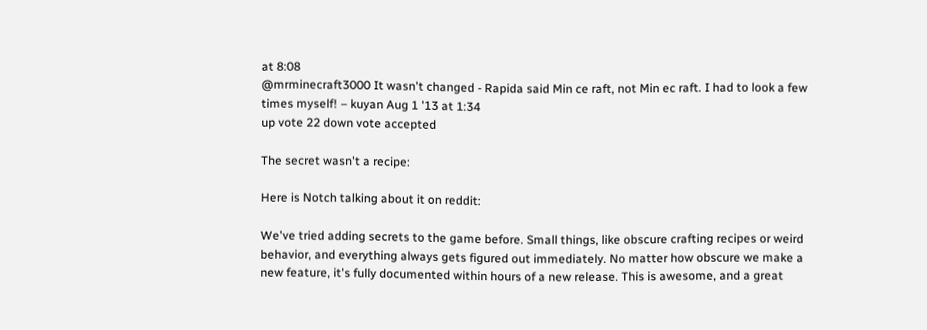at 8:08
@mrminecraft3000 It wasn't changed - Rapida said Min ce raft, not Min ec raft. I had to look a few times myself! – kuyan Aug 1 '13 at 1:34
up vote 22 down vote accepted

The secret wasn't a recipe:

Here is Notch talking about it on reddit:

We've tried adding secrets to the game before. Small things, like obscure crafting recipes or weird behavior, and everything always gets figured out immediately. No matter how obscure we make a new feature, it's fully documented within hours of a new release. This is awesome, and a great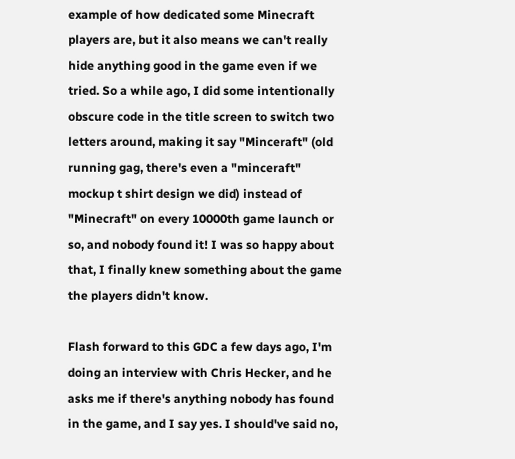example of how dedicated some Minecraft players are, but it also means we can't really hide anything good in the game even if we tried. So a while ago, I did some intentionally obscure code in the title screen to switch two letters around, making it say "Minceraft" (old running gag, there's even a "minceraft" mockup t shirt design we did) instead of "Minecraft" on every 10000th game launch or so, and nobody found it! I was so happy about that, I finally knew something about the game the players didn't know.

Flash forward to this GDC a few days ago, I'm doing an interview with Chris Hecker, and he asks me if there's anything nobody has found in the game, and I say yes. I should've said no,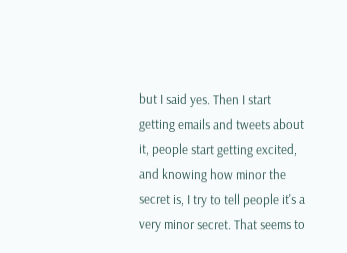but I said yes. Then I start getting emails and tweets about it, people start getting excited, and knowing how minor the secret is, I try to tell people it's a very minor secret. That seems to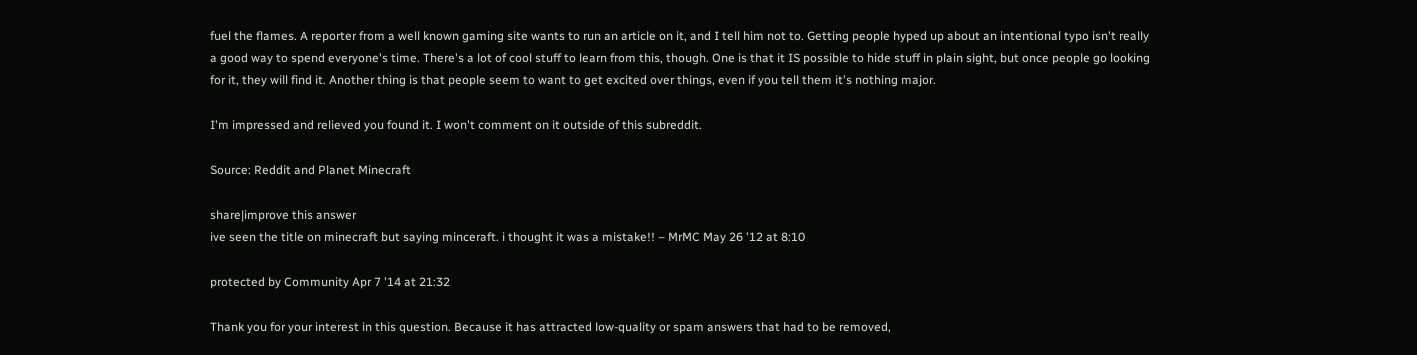fuel the flames. A reporter from a well known gaming site wants to run an article on it, and I tell him not to. Getting people hyped up about an intentional typo isn't really a good way to spend everyone's time. There's a lot of cool stuff to learn from this, though. One is that it IS possible to hide stuff in plain sight, but once people go looking for it, they will find it. Another thing is that people seem to want to get excited over things, even if you tell them it's nothing major.

I'm impressed and relieved you found it. I won't comment on it outside of this subreddit.

Source: Reddit and Planet Minecraft

share|improve this answer
ive seen the title on minecraft but saying minceraft. i thought it was a mistake!! – MrMC May 26 '12 at 8:10

protected by Community Apr 7 '14 at 21:32

Thank you for your interest in this question. Because it has attracted low-quality or spam answers that had to be removed,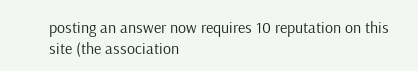posting an answer now requires 10 reputation on this site (the association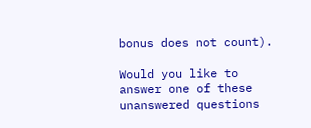bonus does not count).

Would you like to answer one of these unanswered questions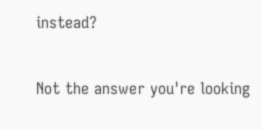instead?

Not the answer you're looking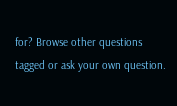for? Browse other questions tagged or ask your own question.